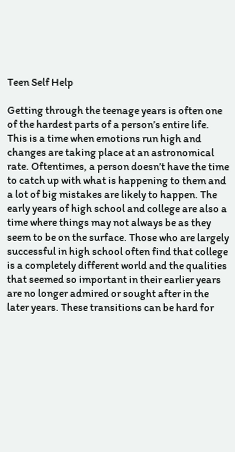Teen Self Help

Getting through the teenage years is often one of the hardest parts of a person’s entire life. This is a time when emotions run high and changes are taking place at an astronomical rate. Oftentimes, a person doesn’t have the time to catch up with what is happening to them and a lot of big mistakes are likely to happen. The early years of high school and college are also a time where things may not always be as they seem to be on the surface. Those who are largely successful in high school often find that college is a completely different world and the qualities that seemed so important in their earlier years are no longer admired or sought after in the later years. These transitions can be hard for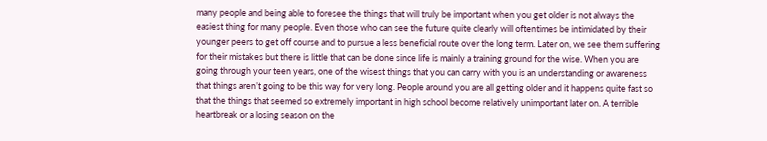many people and being able to foresee the things that will truly be important when you get older is not always the easiest thing for many people. Even those who can see the future quite clearly will oftentimes be intimidated by their younger peers to get off course and to pursue a less beneficial route over the long term. Later on, we see them suffering for their mistakes but there is little that can be done since life is mainly a training ground for the wise. When you are going through your teen years, one of the wisest things that you can carry with you is an understanding or awareness that things aren’t going to be this way for very long. People around you are all getting older and it happens quite fast so that the things that seemed so extremely important in high school become relatively unimportant later on. A terrible heartbreak or a losing season on the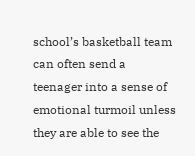school’s basketball team can often send a teenager into a sense of emotional turmoil unless they are able to see the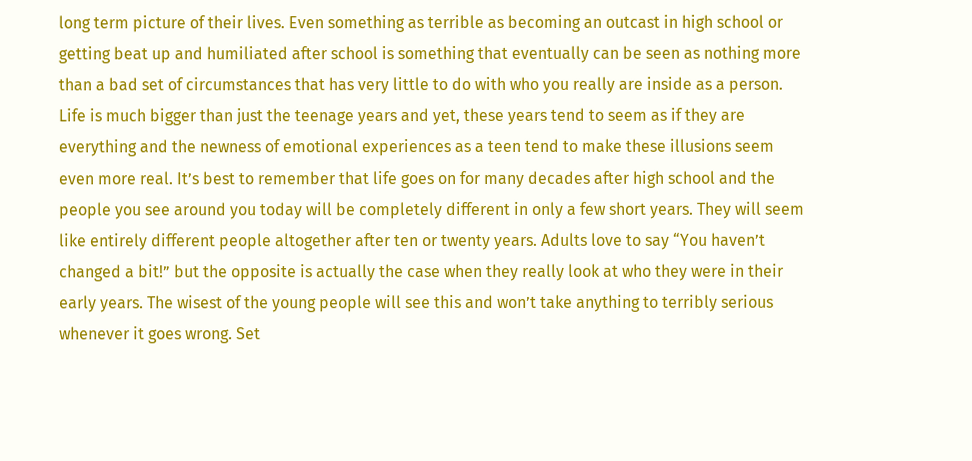long term picture of their lives. Even something as terrible as becoming an outcast in high school or getting beat up and humiliated after school is something that eventually can be seen as nothing more than a bad set of circumstances that has very little to do with who you really are inside as a person. Life is much bigger than just the teenage years and yet, these years tend to seem as if they are everything and the newness of emotional experiences as a teen tend to make these illusions seem even more real. It’s best to remember that life goes on for many decades after high school and the people you see around you today will be completely different in only a few short years. They will seem like entirely different people altogether after ten or twenty years. Adults love to say “You haven’t changed a bit!” but the opposite is actually the case when they really look at who they were in their early years. The wisest of the young people will see this and won’t take anything to terribly serious whenever it goes wrong. Set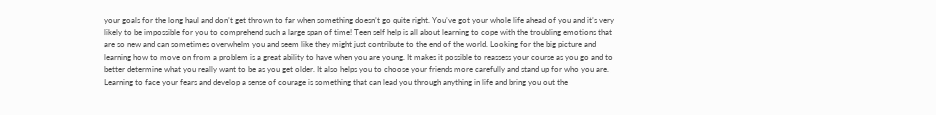your goals for the long haul and don’t get thrown to far when something doesn’t go quite right. You’ve got your whole life ahead of you and it’s very likely to be impossible for you to comprehend such a large span of time! Teen self help is all about learning to cope with the troubling emotions that are so new and can sometimes overwhelm you and seem like they might just contribute to the end of the world. Looking for the big picture and learning how to move on from a problem is a great ability to have when you are young. It makes it possible to reassess your course as you go and to better determine what you really want to be as you get older. It also helps you to choose your friends more carefully and stand up for who you are. Learning to face your fears and develop a sense of courage is something that can lead you through anything in life and bring you out the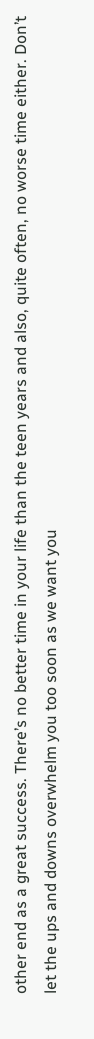other end as a great success. There’s no better time in your life than the teen years and also, quite often, no worse time either. Don’t let the ups and downs overwhelm you too soon as we want you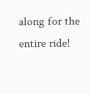along for the entire ride!